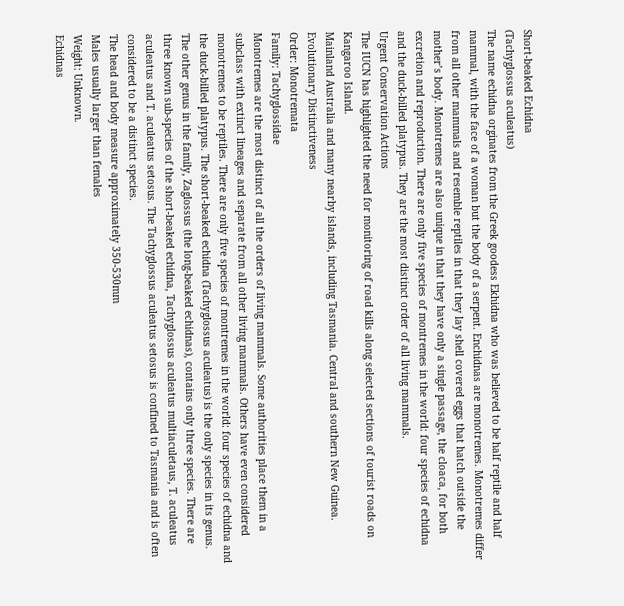Short-beaked Echidna
(Tachyglossus aculeatus)
The name echidna orginates from the Greek goodess Ekhidna who was believed to be half reptile and half mammal, with the face of a woman but the body of a serpent. Enchidnas are monotremes. Monotremes differ from all other mammals and resemble reptiles in that they lay shell covered eggs that hatch outside the mother’s body. Monotremes are also unique in that they have only a single passage, the cloaca, for both excretion and reproduction. There are only five species of montremes in the world: four species of echidna and the duck-billed platypus. They are the most distinct order of all living mammals.
Urgent Conservation Actions
The IUCN has highlighted the need for monitoring of road kills along selected sections of tourist roads on Kangaroo Island.
Mainland Australia and many nearby islands, including Tasmania. Central and southern New Guinea.
Evolutionary Distinctiveness
Order: Monotremata
Family: Tachyglossidae
Monotremes are the most distinct of all the orders of living mammals. Some authorities place them in a subclass with extinct lineages and separate from all other living mammals. Others have even considered monotremes to be reptiles. There are only five species of montremes in the world: four species of echidna and the duck-billed platypus. The short-beaked echidna (Tachyglossus aculeatus) is the only species in its genus. The other genus in the family, Zaglossus (the long-beaked echidnas), contains only three species. There are three known sub-species of the short-beaked echidna, Tachyglossus aculeatus multiaculetaus, T. aculeatus aculeatus and T. aculeatus setosus. The Tachyglossus aculeatus setosus is confined to Tasmania and is often considered to be a distinct species.
The head and body measure approximately 350-530mm
Males usually larger than females
Weight: Unknown.
Echidnas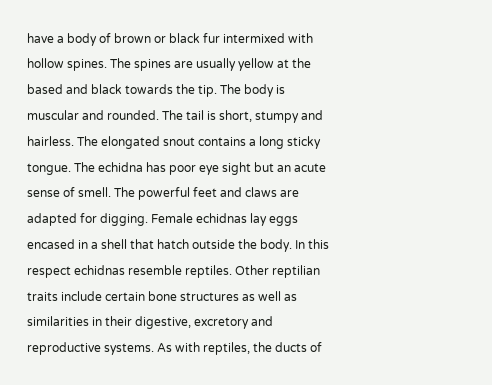have a body of brown or black fur intermixed with hollow spines. The spines are usually yellow at the based and black towards the tip. The body is muscular and rounded. The tail is short, stumpy and hairless. The elongated snout contains a long sticky tongue. The echidna has poor eye sight but an acute sense of smell. The powerful feet and claws are adapted for digging. Female echidnas lay eggs encased in a shell that hatch outside the body. In this respect echidnas resemble reptiles. Other reptilian traits include certain bone structures as well as similarities in their digestive, excretory and reproductive systems. As with reptiles, the ducts of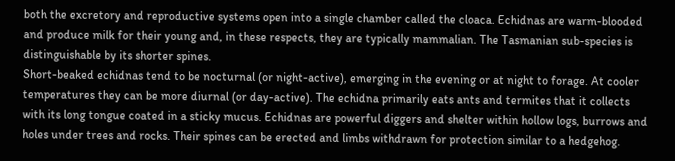both the excretory and reproductive systems open into a single chamber called the cloaca. Echidnas are warm-blooded and produce milk for their young and, in these respects, they are typically mammalian. The Tasmanian sub-species is distinguishable by its shorter spines.
Short-beaked echidnas tend to be nocturnal (or night-active), emerging in the evening or at night to forage. At cooler temperatures they can be more diurnal (or day-active). The echidna primarily eats ants and termites that it collects with its long tongue coated in a sticky mucus. Echidnas are powerful diggers and shelter within hollow logs, burrows and holes under trees and rocks. Their spines can be erected and limbs withdrawn for protection similar to a hedgehog.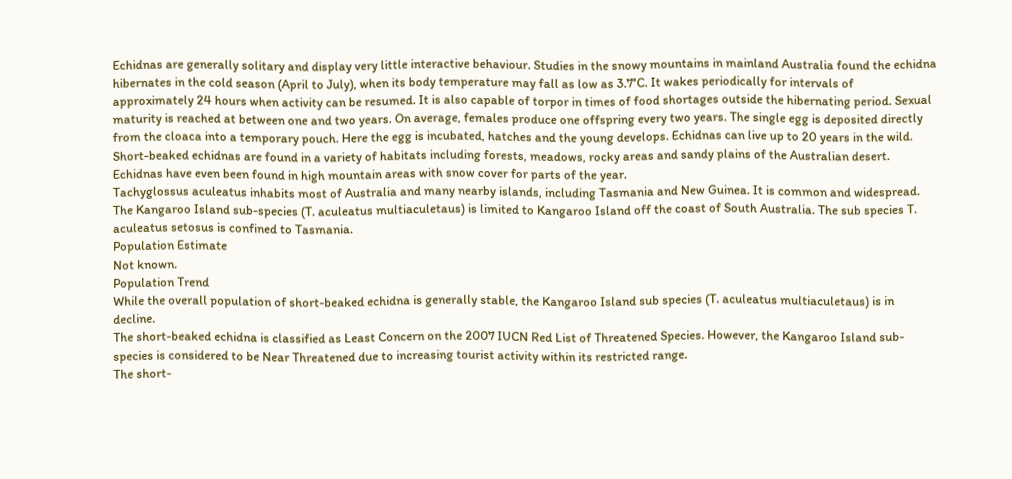Echidnas are generally solitary and display very little interactive behaviour. Studies in the snowy mountains in mainland Australia found the echidna hibernates in the cold season (April to July), when its body temperature may fall as low as 3.7°C. It wakes periodically for intervals of approximately 24 hours when activity can be resumed. It is also capable of torpor in times of food shortages outside the hibernating period. Sexual maturity is reached at between one and two years. On average, females produce one offspring every two years. The single egg is deposited directly from the cloaca into a temporary pouch. Here the egg is incubated, hatches and the young develops. Echidnas can live up to 20 years in the wild.
Short-beaked echidnas are found in a variety of habitats including forests, meadows, rocky areas and sandy plains of the Australian desert. Echidnas have even been found in high mountain areas with snow cover for parts of the year.
Tachyglossus aculeatus inhabits most of Australia and many nearby islands, including Tasmania and New Guinea. It is common and widespread. The Kangaroo Island sub-species (T. aculeatus multiaculetaus) is limited to Kangaroo Island off the coast of South Australia. The sub species T. aculeatus setosus is confined to Tasmania.
Population Estimate
Not known.
Population Trend
While the overall population of short-beaked echidna is generally stable, the Kangaroo Island sub species (T. aculeatus multiaculetaus) is in decline.
The short-beaked echidna is classified as Least Concern on the 2007 IUCN Red List of Threatened Species. However, the Kangaroo Island sub-species is considered to be Near Threatened due to increasing tourist activity within its restricted range.
The short-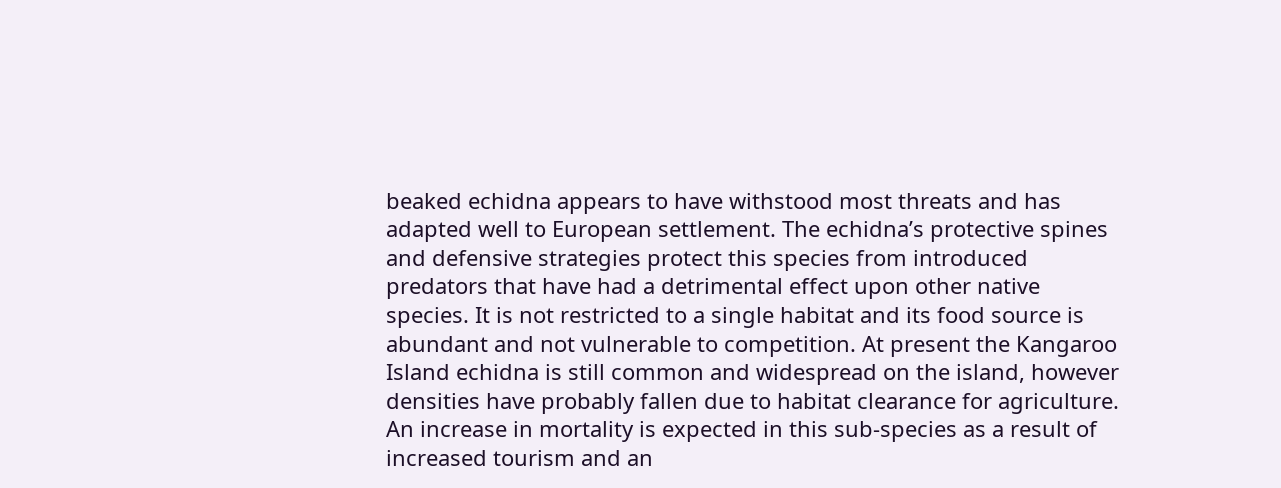beaked echidna appears to have withstood most threats and has adapted well to European settlement. The echidna’s protective spines and defensive strategies protect this species from introduced predators that have had a detrimental effect upon other native species. It is not restricted to a single habitat and its food source is abundant and not vulnerable to competition. At present the Kangaroo Island echidna is still common and widespread on the island, however densities have probably fallen due to habitat clearance for agriculture. An increase in mortality is expected in this sub-species as a result of increased tourism and an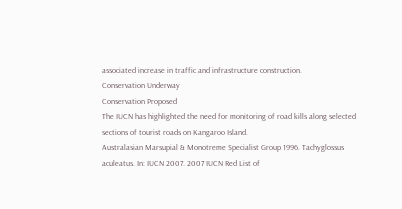associated increase in traffic and infrastructure construction.
Conservation Underway
Conservation Proposed
The IUCN has highlighted the need for monitoring of road kills along selected sections of tourist roads on Kangaroo Island.
Australasian Marsupial & Monotreme Specialist Group 1996. Tachyglossus aculeatus. In: IUCN 2007. 2007 IUCN Red List of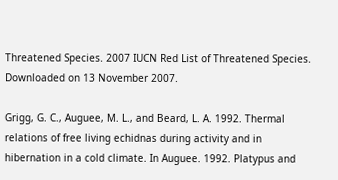Threatened Species. 2007 IUCN Red List of Threatened Species. Downloaded on 13 November 2007.

Grigg, G. C., Auguee, M. L., and Beard, L. A. 1992. Thermal relations of free living echidnas during activity and in hibernation in a cold climate. In Auguee. 1992. Platypus and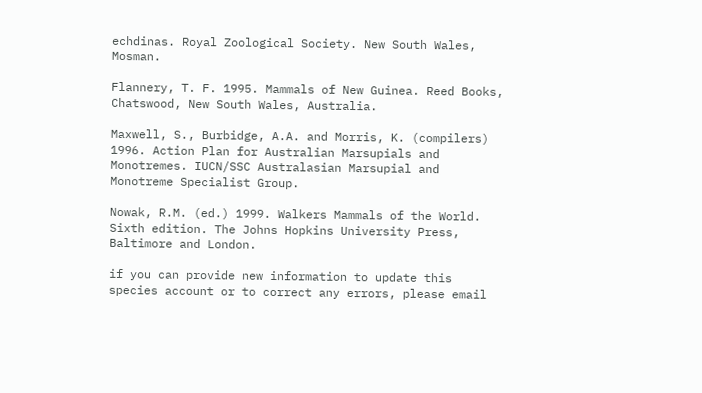echdinas. Royal Zoological Society. New South Wales, Mosman.

Flannery, T. F. 1995. Mammals of New Guinea. Reed Books, Chatswood, New South Wales, Australia.

Maxwell, S., Burbidge, A.A. and Morris, K. (compilers) 1996. Action Plan for Australian Marsupials and Monotremes. IUCN/SSC Australasian Marsupial and Monotreme Specialist Group.

Nowak, R.M. (ed.) 1999. Walkers Mammals of the World. Sixth edition. The Johns Hopkins University Press, Baltimore and London.

if you can provide new information to update this species account or to correct any errors, please email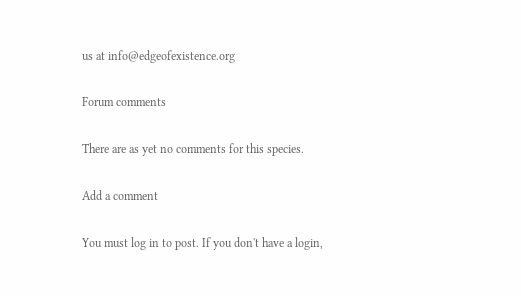us at info@edgeofexistence.org

Forum comments

There are as yet no comments for this species.

Add a comment

You must log in to post. If you don't have a login,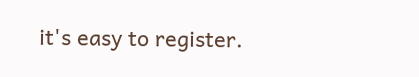it's easy to register.